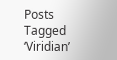Posts Tagged ‘Viridian’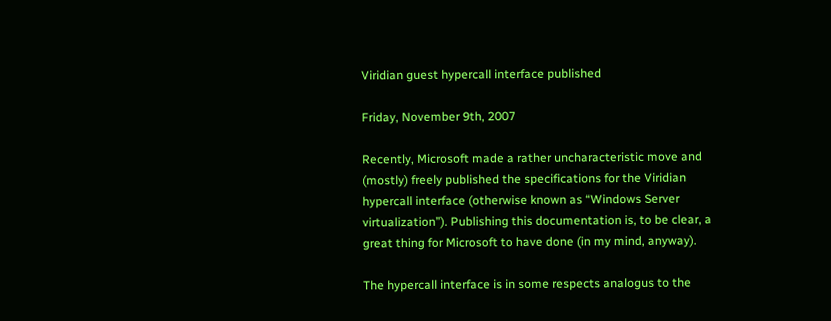Viridian guest hypercall interface published

Friday, November 9th, 2007

Recently, Microsoft made a rather uncharacteristic move and (mostly) freely published the specifications for the Viridian hypercall interface (otherwise known as “Windows Server virtualization”). Publishing this documentation is, to be clear, a great thing for Microsoft to have done (in my mind, anyway).

The hypercall interface is in some respects analogus to the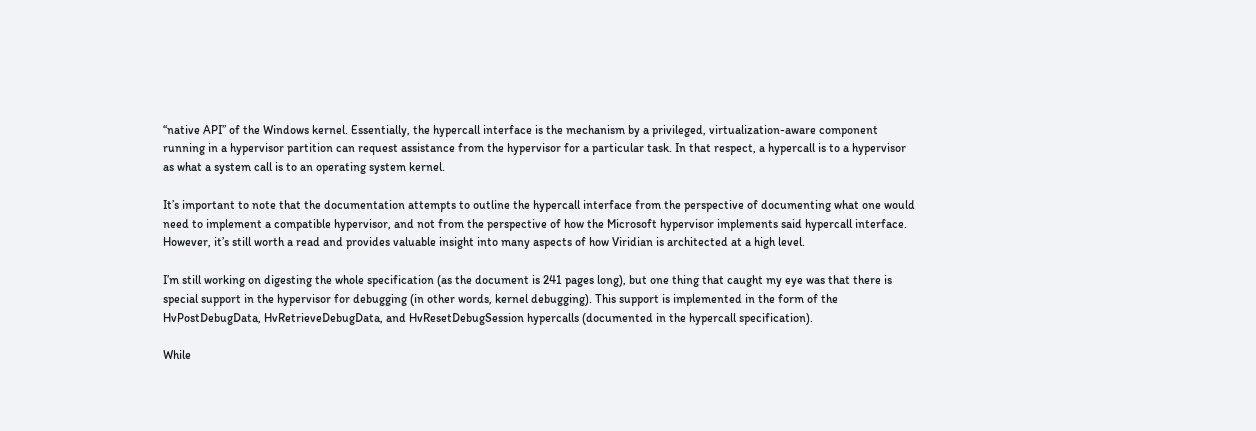“native API” of the Windows kernel. Essentially, the hypercall interface is the mechanism by a privileged, virtualization-aware component running in a hypervisor partition can request assistance from the hypervisor for a particular task. In that respect, a hypercall is to a hypervisor as what a system call is to an operating system kernel.

It’s important to note that the documentation attempts to outline the hypercall interface from the perspective of documenting what one would need to implement a compatible hypervisor, and not from the perspective of how the Microsoft hypervisor implements said hypercall interface. However, it’s still worth a read and provides valuable insight into many aspects of how Viridian is architected at a high level.

I’m still working on digesting the whole specification (as the document is 241 pages long), but one thing that caught my eye was that there is special support in the hypervisor for debugging (in other words, kernel debugging). This support is implemented in the form of the HvPostDebugData, HvRetrieveDebugData, and HvResetDebugSession hypercalls (documented in the hypercall specification).

While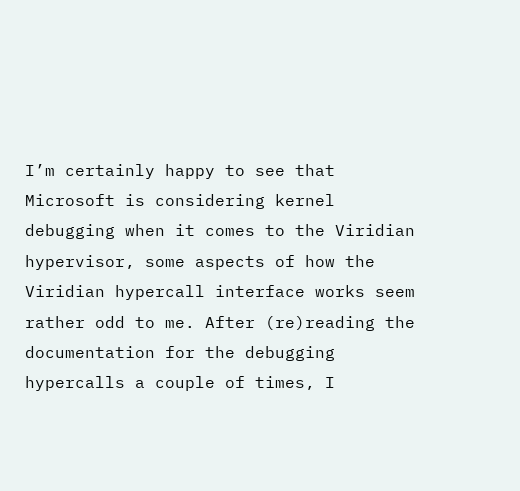I’m certainly happy to see that Microsoft is considering kernel debugging when it comes to the Viridian hypervisor, some aspects of how the Viridian hypercall interface works seem rather odd to me. After (re)reading the documentation for the debugging hypercalls a couple of times, I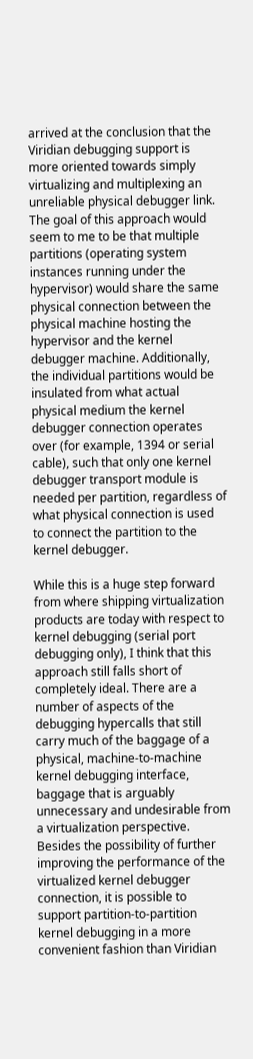arrived at the conclusion that the Viridian debugging support is more oriented towards simply virtualizing and multiplexing an unreliable physical debugger link. The goal of this approach would seem to me to be that multiple partitions (operating system instances running under the hypervisor) would share the same physical connection between the physical machine hosting the hypervisor and the kernel debugger machine. Additionally, the individual partitions would be insulated from what actual physical medium the kernel debugger connection operates over (for example, 1394 or serial cable), such that only one kernel debugger transport module is needed per partition, regardless of what physical connection is used to connect the partition to the kernel debugger.

While this is a huge step forward from where shipping virtualization products are today with respect to kernel debugging (serial port debugging only), I think that this approach still falls short of completely ideal. There are a number of aspects of the debugging hypercalls that still carry much of the baggage of a physical, machine-to-machine kernel debugging interface, baggage that is arguably unnecessary and undesirable from a virtualization perspective. Besides the possibility of further improving the performance of the virtualized kernel debugger connection, it is possible to support partition-to-partition kernel debugging in a more convenient fashion than Viridian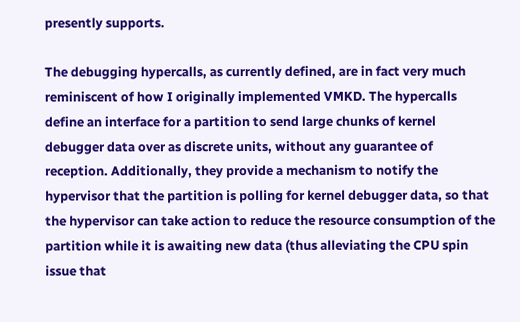presently supports.

The debugging hypercalls, as currently defined, are in fact very much reminiscent of how I originally implemented VMKD. The hypercalls define an interface for a partition to send large chunks of kernel debugger data over as discrete units, without any guarantee of reception. Additionally, they provide a mechanism to notify the hypervisor that the partition is polling for kernel debugger data, so that the hypervisor can take action to reduce the resource consumption of the partition while it is awaiting new data (thus alleviating the CPU spin issue that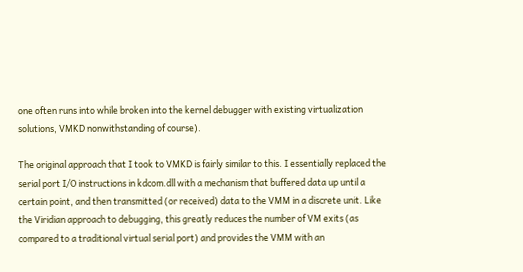one often runs into while broken into the kernel debugger with existing virtualization solutions, VMKD nonwithstanding of course).

The original approach that I took to VMKD is fairly similar to this. I essentially replaced the serial port I/O instructions in kdcom.dll with a mechanism that buffered data up until a certain point, and then transmitted (or received) data to the VMM in a discrete unit. Like the Viridian approach to debugging, this greatly reduces the number of VM exits (as compared to a traditional virtual serial port) and provides the VMM with an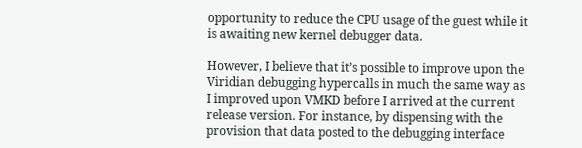opportunity to reduce the CPU usage of the guest while it is awaiting new kernel debugger data.

However, I believe that it’s possible to improve upon the Viridian debugging hypercalls in much the same way as I improved upon VMKD before I arrived at the current release version. For instance, by dispensing with the provision that data posted to the debugging interface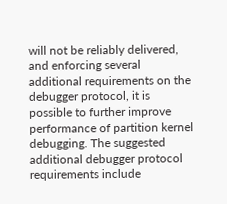will not be reliably delivered, and enforcing several additional requirements on the debugger protocol, it is possible to further improve performance of partition kernel debugging. The suggested additional debugger protocol requirements include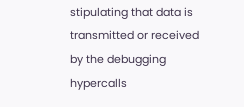stipulating that data is transmitted or received by the debugging hypercalls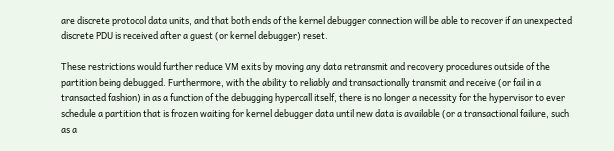are discrete protocol data units, and that both ends of the kernel debugger connection will be able to recover if an unexpected discrete PDU is received after a guest (or kernel debugger) reset.

These restrictions would further reduce VM exits by moving any data retransmit and recovery procedures outside of the partition being debugged. Furthermore, with the ability to reliably and transactionally transmit and receive (or fail in a transacted fashion) in as a function of the debugging hypercall itself, there is no longer a necessity for the hypervisor to ever schedule a partition that is frozen waiting for kernel debugger data until new data is available (or a transactional failure, such as a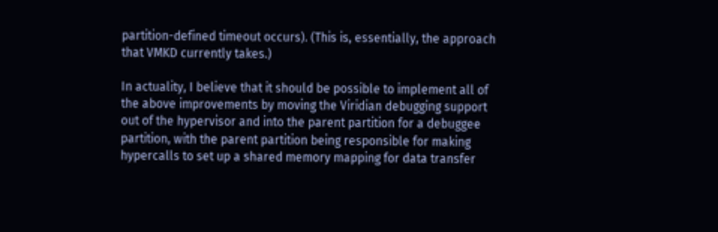partition-defined timeout occurs). (This is, essentially, the approach that VMKD currently takes.)

In actuality, I believe that it should be possible to implement all of the above improvements by moving the Viridian debugging support out of the hypervisor and into the parent partition for a debuggee partition, with the parent partition being responsible for making hypercalls to set up a shared memory mapping for data transfer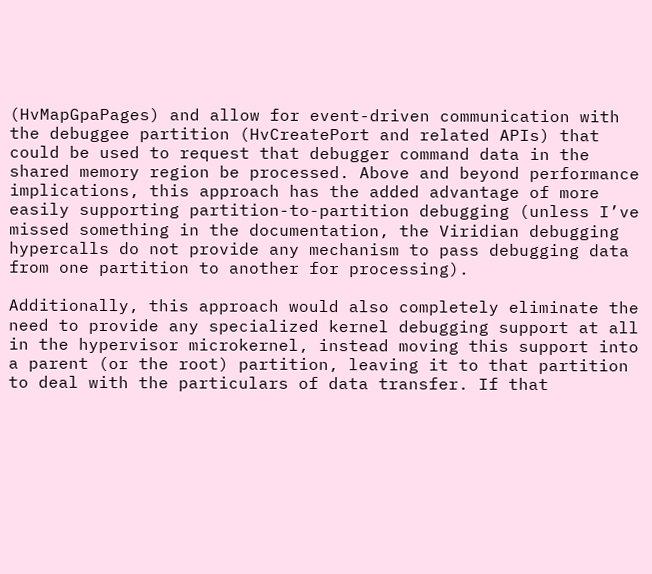(HvMapGpaPages) and allow for event-driven communication with the debuggee partition (HvCreatePort and related APIs) that could be used to request that debugger command data in the shared memory region be processed. Above and beyond performance implications, this approach has the added advantage of more easily supporting partition-to-partition debugging (unless I’ve missed something in the documentation, the Viridian debugging hypercalls do not provide any mechanism to pass debugging data from one partition to another for processing).

Additionally, this approach would also completely eliminate the need to provide any specialized kernel debugging support at all in the hypervisor microkernel, instead moving this support into a parent (or the root) partition, leaving it to that partition to deal with the particulars of data transfer. If that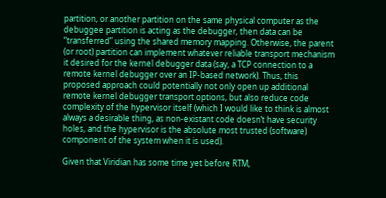partition, or another partition on the same physical computer as the debuggee partition is acting as the debugger, then data can be “transferred” using the shared memory mapping. Otherwise, the parent (or root) partition can implement whatever reliable transport mechanism it desired for the kernel debugger data (say, a TCP connection to a remote kernel debugger over an IP-based network). Thus, this proposed approach could potentially not only open up additional remote kernel debugger transport options, but also reduce code complexity of the hypervisor itself (which I would like to think is almost always a desirable thing, as non-existant code doesn’t have security holes, and the hypervisor is the absolute most trusted (software) component of the system when it is used).

Given that Viridian has some time yet before RTM,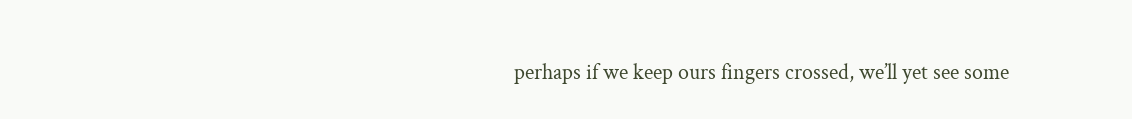perhaps if we keep ours fingers crossed, we’ll yet see some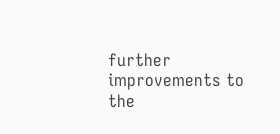further improvements to the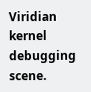Viridian kernel debugging scene.